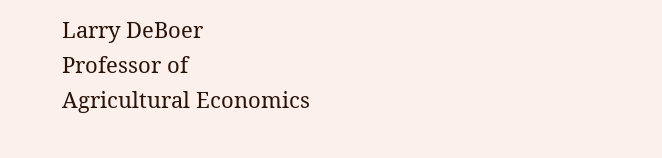Larry DeBoer
Professor of
Agricultural Economics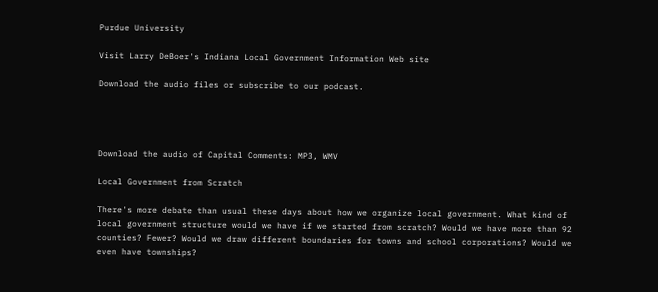Purdue University

Visit Larry DeBoer's Indiana Local Government Information Web site

Download the audio files or subscribe to our podcast.




Download the audio of Capital Comments: MP3, WMV

Local Government from Scratch

There's more debate than usual these days about how we organize local government. What kind of local government structure would we have if we started from scratch? Would we have more than 92 counties? Fewer? Would we draw different boundaries for towns and school corporations? Would we even have townships?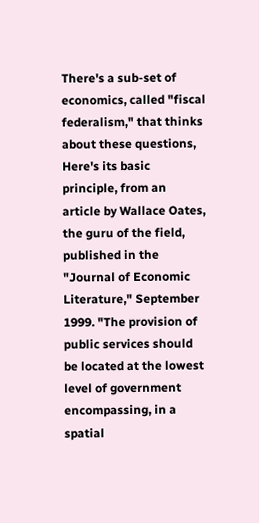There's a sub-set of economics, called "fiscal federalism," that thinks about these questions, Here's its basic principle, from an article by Wallace Oates, the guru of the field, published in the "Journal of Economic Literature," September 1999. "The provision of public services should be located at the lowest level of government encompassing, in a spatial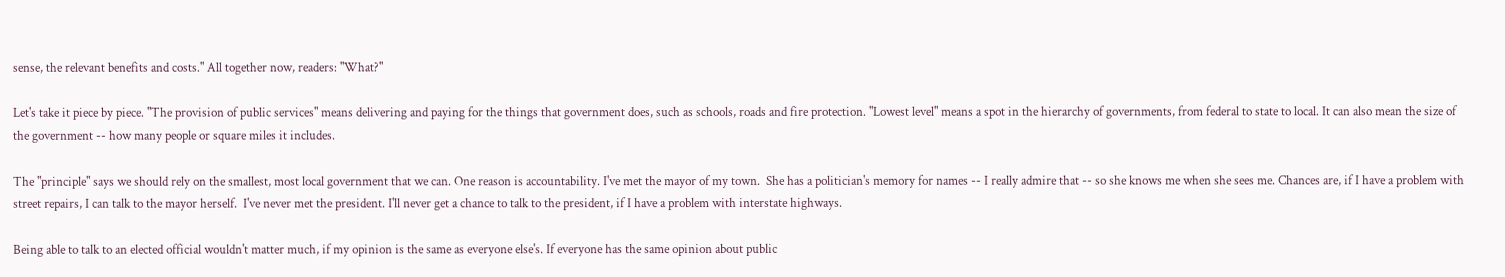sense, the relevant benefits and costs." All together now, readers: "What?"

Let's take it piece by piece. "The provision of public services" means delivering and paying for the things that government does, such as schools, roads and fire protection. "Lowest level" means a spot in the hierarchy of governments, from federal to state to local. It can also mean the size of the government -- how many people or square miles it includes.

The "principle" says we should rely on the smallest, most local government that we can. One reason is accountability. I've met the mayor of my town.  She has a politician's memory for names -- I really admire that -- so she knows me when she sees me. Chances are, if I have a problem with street repairs, I can talk to the mayor herself.  I've never met the president. I'll never get a chance to talk to the president, if I have a problem with interstate highways.

Being able to talk to an elected official wouldn't matter much, if my opinion is the same as everyone else's. If everyone has the same opinion about public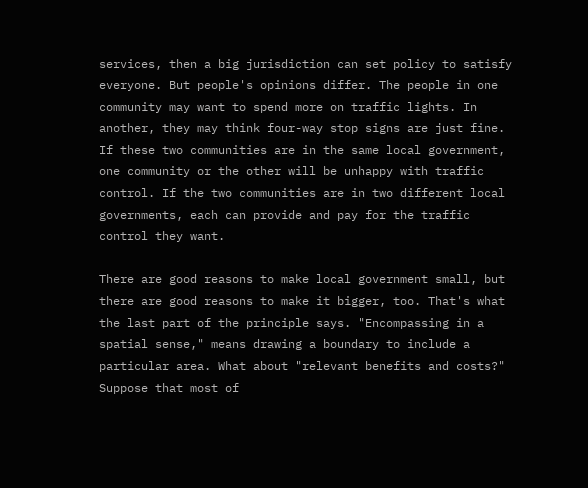services, then a big jurisdiction can set policy to satisfy everyone. But people's opinions differ. The people in one community may want to spend more on traffic lights. In another, they may think four-way stop signs are just fine. If these two communities are in the same local government, one community or the other will be unhappy with traffic control. If the two communities are in two different local governments, each can provide and pay for the traffic control they want.

There are good reasons to make local government small, but there are good reasons to make it bigger, too. That's what the last part of the principle says. "Encompassing in a spatial sense," means drawing a boundary to include a particular area. What about "relevant benefits and costs?" Suppose that most of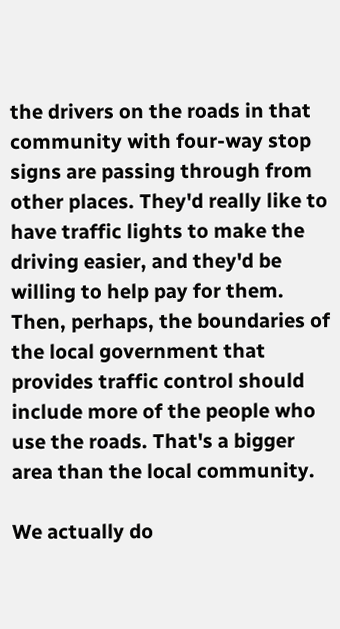the drivers on the roads in that community with four-way stop signs are passing through from other places. They'd really like to have traffic lights to make the driving easier, and they'd be willing to help pay for them. Then, perhaps, the boundaries of the local government that provides traffic control should include more of the people who use the roads. That's a bigger area than the local community.

We actually do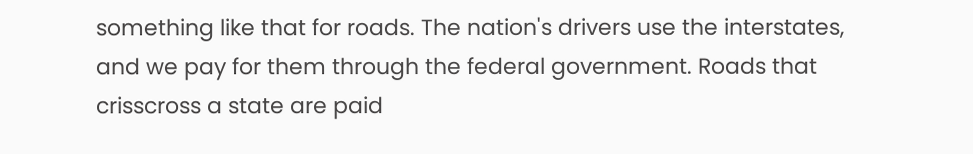something like that for roads. The nation's drivers use the interstates, and we pay for them through the federal government. Roads that crisscross a state are paid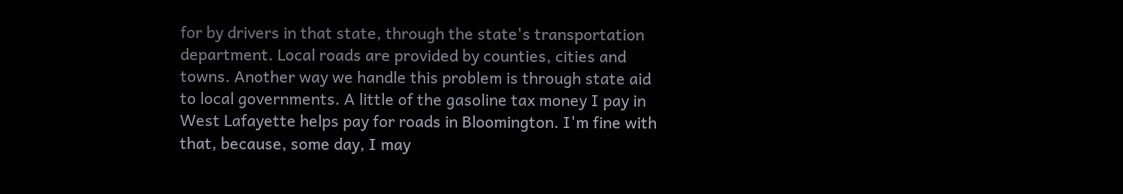for by drivers in that state, through the state's transportation department. Local roads are provided by counties, cities and towns. Another way we handle this problem is through state aid to local governments. A little of the gasoline tax money I pay in West Lafayette helps pay for roads in Bloomington. I'm fine with that, because, some day, I may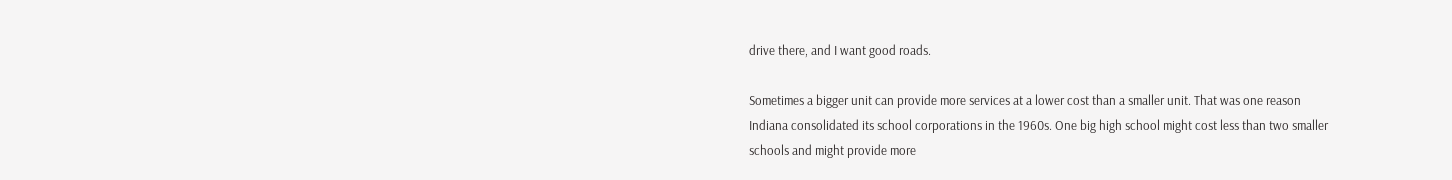drive there, and I want good roads.

Sometimes a bigger unit can provide more services at a lower cost than a smaller unit. That was one reason Indiana consolidated its school corporations in the 1960s. One big high school might cost less than two smaller schools and might provide more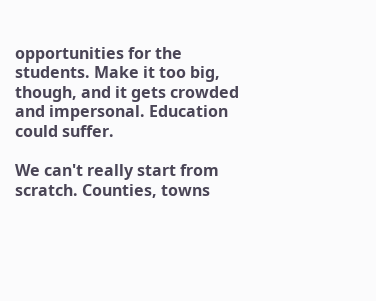opportunities for the students. Make it too big, though, and it gets crowded and impersonal. Education could suffer.

We can't really start from scratch. Counties, towns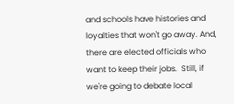and schools have histories and loyalties that won't go away. And, there are elected officials who want to keep their jobs.  Still, if we're going to debate local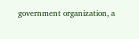government organization, a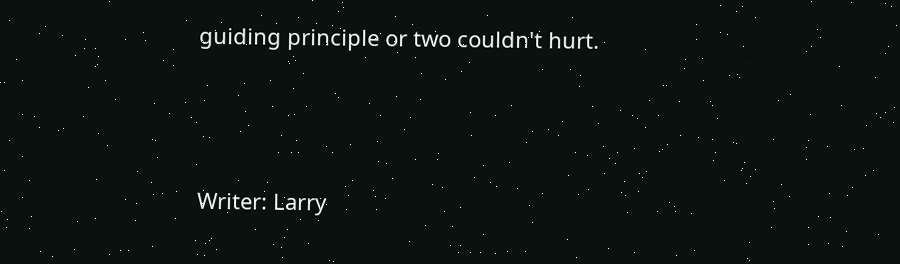guiding principle or two couldn't hurt.




Writer: Larry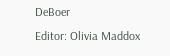DeBoer
Editor: Olivia Maddox